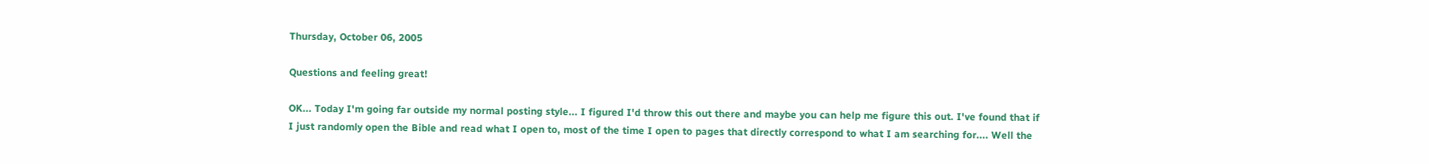Thursday, October 06, 2005

Questions and feeling great!

OK... Today I'm going far outside my normal posting style... I figured I'd throw this out there and maybe you can help me figure this out. I've found that if I just randomly open the Bible and read what I open to, most of the time I open to pages that directly correspond to what I am searching for.... Well the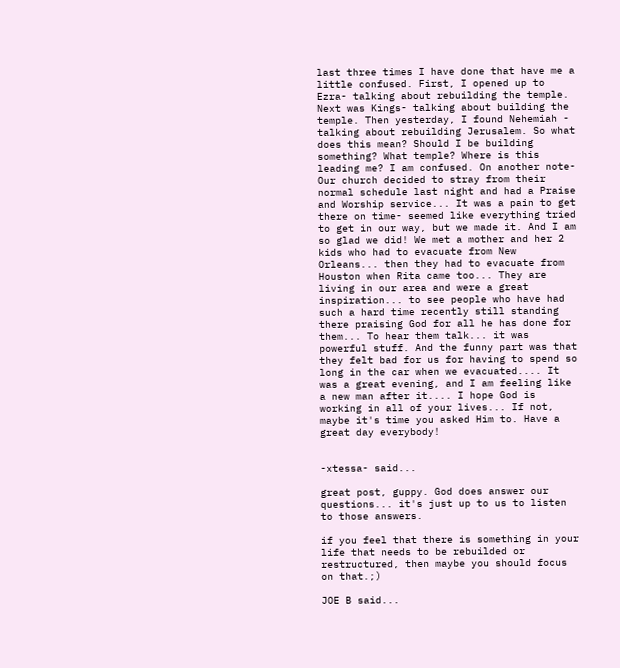last three times I have done that have me a little confused. First, I opened up to Ezra- talking about rebuilding the temple. Next was Kings- talking about building the temple. Then yesterday, I found Nehemiah - talking about rebuilding Jerusalem. So what does this mean? Should I be building something? What temple? Where is this leading me? I am confused. On another note- Our church decided to stray from their normal schedule last night and had a Praise and Worship service... It was a pain to get there on time- seemed like everything tried to get in our way, but we made it. And I am so glad we did! We met a mother and her 2 kids who had to evacuate from New Orleans... then they had to evacuate from Houston when Rita came too... They are living in our area and were a great inspiration... to see people who have had such a hard time recently still standing there praising God for all he has done for them... To hear them talk... it was powerful stuff. And the funny part was that they felt bad for us for having to spend so long in the car when we evacuated.... It was a great evening, and I am feeling like a new man after it.... I hope God is working in all of your lives... If not, maybe it's time you asked Him to. Have a great day everybody!


-xtessa- said...

great post, guppy. God does answer our questions... it's just up to us to listen to those answers.

if you feel that there is something in your life that needs to be rebuilded or restructured, then maybe you should focus on that.;)

JOE B said...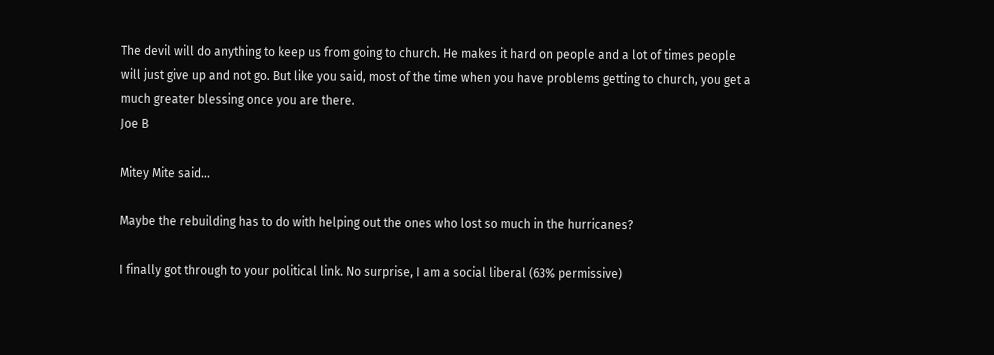The devil will do anything to keep us from going to church. He makes it hard on people and a lot of times people will just give up and not go. But like you said, most of the time when you have problems getting to church, you get a much greater blessing once you are there.
Joe B

Mitey Mite said...

Maybe the rebuilding has to do with helping out the ones who lost so much in the hurricanes?

I finally got through to your political link. No surprise, I am a social liberal (63% permissive)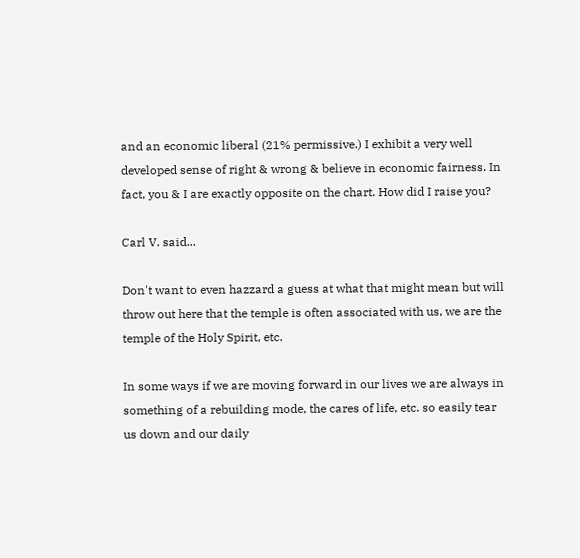and an economic liberal (21% permissive.) I exhibit a very well developed sense of right & wrong & believe in economic fairness. In fact, you & I are exactly opposite on the chart. How did I raise you?

Carl V. said...

Don't want to even hazzard a guess at what that might mean but will throw out here that the temple is often associated with us, we are the temple of the Holy Spirit, etc.

In some ways if we are moving forward in our lives we are always in something of a rebuilding mode, the cares of life, etc. so easily tear us down and our daily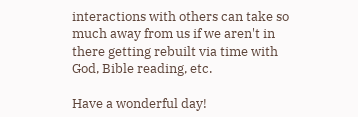interactions with others can take so much away from us if we aren't in there getting rebuilt via time with God, Bible reading, etc.

Have a wonderful day!